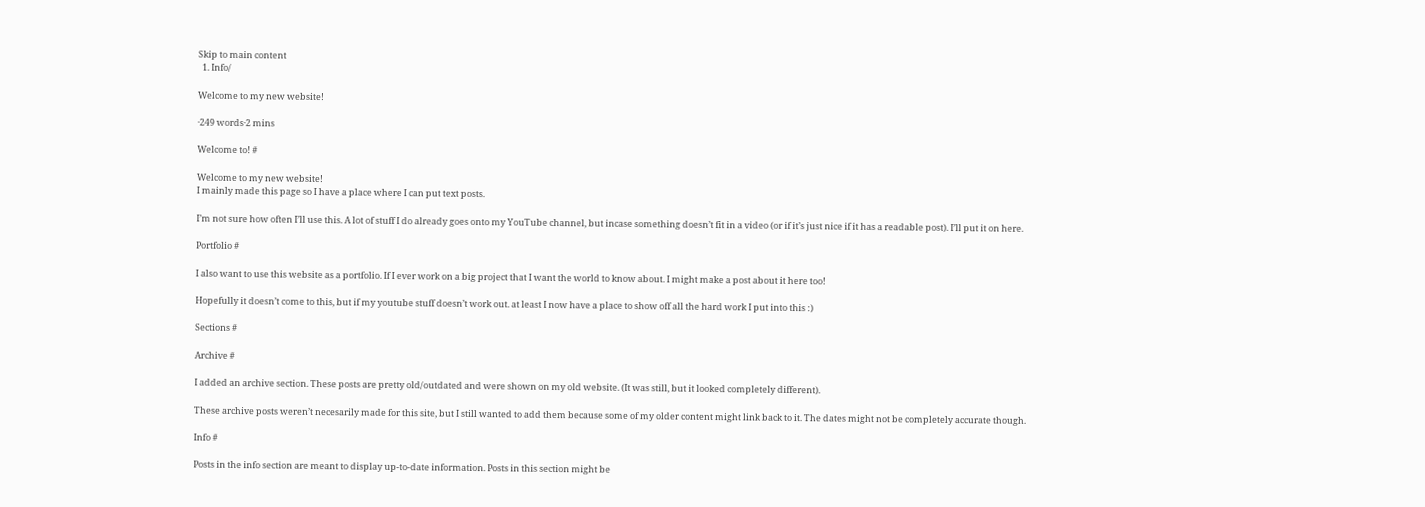Skip to main content
  1. Info/

Welcome to my new website!

·249 words·2 mins

Welcome to! #

Welcome to my new website!
I mainly made this page so I have a place where I can put text posts.

I’m not sure how often I’ll use this. A lot of stuff I do already goes onto my YouTube channel, but incase something doesn’t fit in a video (or if it’s just nice if it has a readable post). I’ll put it on here.

Portfolio #

I also want to use this website as a portfolio. If I ever work on a big project that I want the world to know about. I might make a post about it here too!

Hopefully it doesn’t come to this, but if my youtube stuff doesn’t work out. at least I now have a place to show off all the hard work I put into this :)

Sections #

Archive #

I added an archive section. These posts are pretty old/outdated and were shown on my old website. (It was still, but it looked completely different).

These archive posts weren’t necesarily made for this site, but I still wanted to add them because some of my older content might link back to it. The dates might not be completely accurate though.

Info #

Posts in the info section are meant to display up-to-date information. Posts in this section might be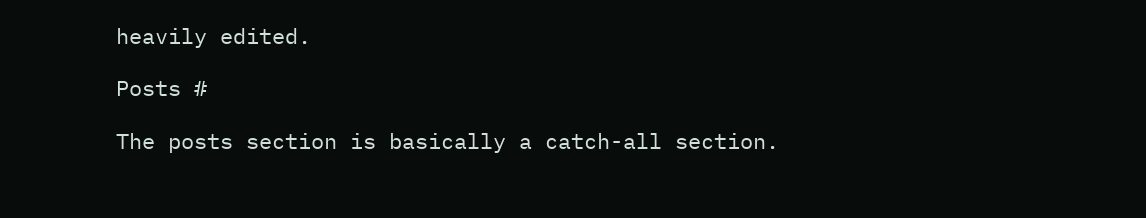heavily edited.

Posts #

The posts section is basically a catch-all section.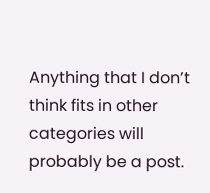Anything that I don’t think fits in other categories will probably be a post.